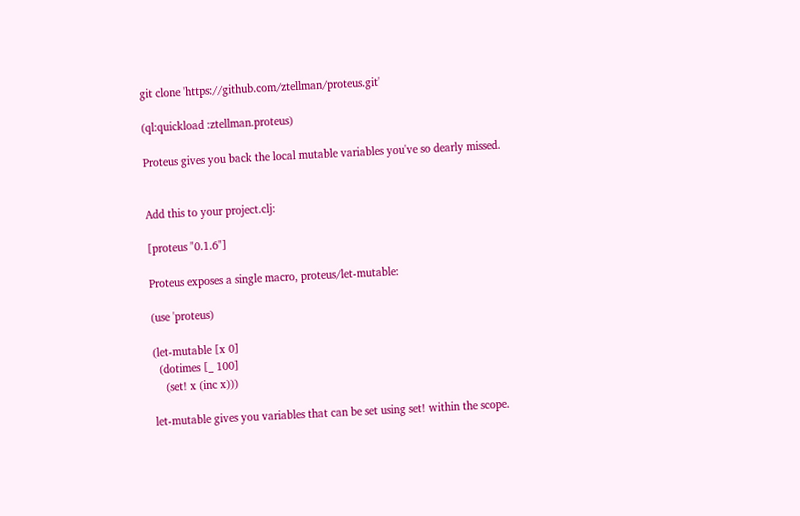git clone 'https://github.com/ztellman/proteus.git'

(ql:quickload :ztellman.proteus)

Proteus gives you back the local mutable variables you've so dearly missed.


Add this to your project.clj:

[proteus "0.1.6"]

Proteus exposes a single macro, proteus/let-mutable:

(use 'proteus)

(let-mutable [x 0]
  (dotimes [_ 100]
    (set! x (inc x)))

let-mutable gives you variables that can be set using set! within the scope.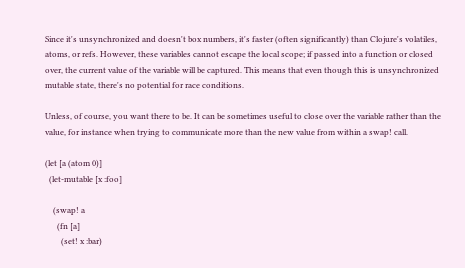Since it's unsynchronized and doesn't box numbers, it's faster (often significantly) than Clojure's volatiles, atoms, or refs. However, these variables cannot escape the local scope; if passed into a function or closed over, the current value of the variable will be captured. This means that even though this is unsynchronized mutable state, there's no potential for race conditions.

Unless, of course, you want there to be. It can be sometimes useful to close over the variable rather than the value, for instance when trying to communicate more than the new value from within a swap! call.

(let [a (atom 0)]
  (let-mutable [x :foo]

    (swap! a
      (fn [a]
        (set! x :bar)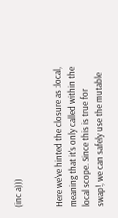(inc a)))


Here we've hinted the closure as :local, meaning that it's only called within the local scope. Since this is true for swap!, we can safely use the mutable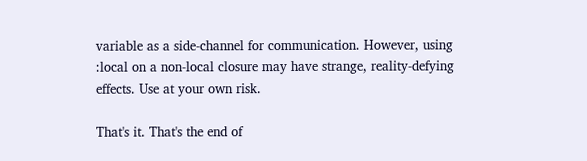variable as a side-channel for communication. However, using :local on a non-local closure may have strange, reality-defying effects. Use at your own risk.

That's it. That's the end of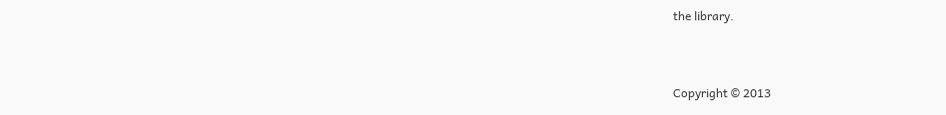the library.


Copyright © 2013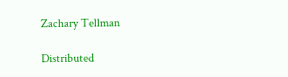Zachary Tellman

Distributed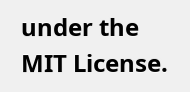under the MIT License.